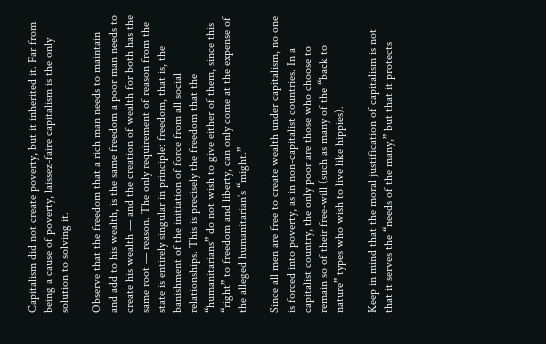Capitalism did not create poverty, but it inherited it. Far from being a cause of poverty, laissez-faire capitalism is the only solution to solving it.

Observe that the freedom that a rich man needs to maintain and add to his wealth, is the same freedom a poor man needs to create his wealth — and the creation of wealth for both has the same root — reason. The only requirement of reason from the state is entirely singular in principle: freedom, that is, the banishment of the initiation of force from all social relationships. This is precisely the freedom that the “humanitarians” do not wish to give either of them, since this “right” to freedom and liberty, can only come at the expense of the alleged humanitarian’s “might.”

Since all men are free to create wealth under capitalism, no one is forced into poverty, as in non-capitalist countries. In a capitalist country, the only poor are those who choose to remain so of their free-will (such as many of the “back to nature” types who wish to live like hippies).

Keep in mind that the moral justification of capitalism is not that it serves the “needs of the many,” but that it protects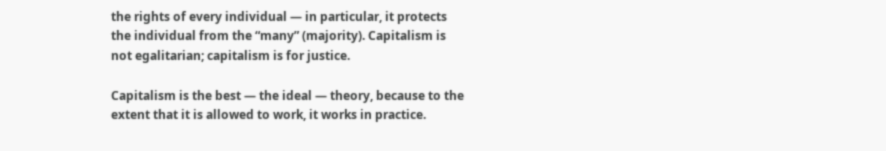the rights of every individual — in particular, it protects the individual from the “many” (majority). Capitalism is not egalitarian; capitalism is for justice.

Capitalism is the best — the ideal — theory, because to the extent that it is allowed to work, it works in practice.